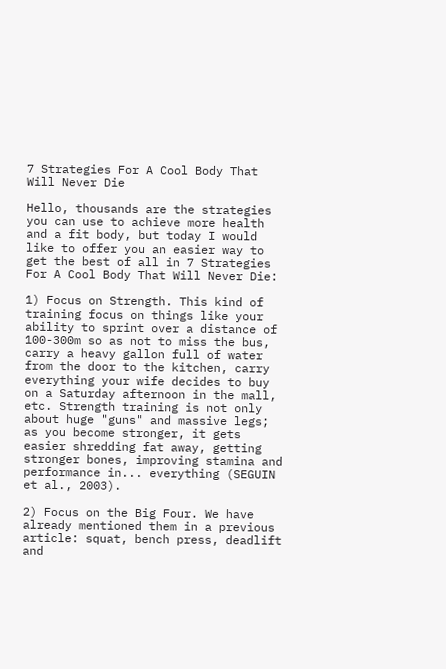7 Strategies For A Cool Body That Will Never Die

Hello, thousands are the strategies you can use to achieve more health and a fit body, but today I would like to offer you an easier way to get the best of all in 7 Strategies For A Cool Body That Will Never Die:

1) Focus on Strength. This kind of training focus on things like your ability to sprint over a distance of 100-300m so as not to miss the bus, carry a heavy gallon full of water from the door to the kitchen, carry everything your wife decides to buy on a Saturday afternoon in the mall, etc. Strength training is not only about huge "guns" and massive legs; as you become stronger, it gets easier shredding fat away, getting stronger bones, improving stamina and performance in... everything (SEGUIN et al., 2003).

2) Focus on the Big Four. We have already mentioned them in a previous article: squat, bench press, deadlift and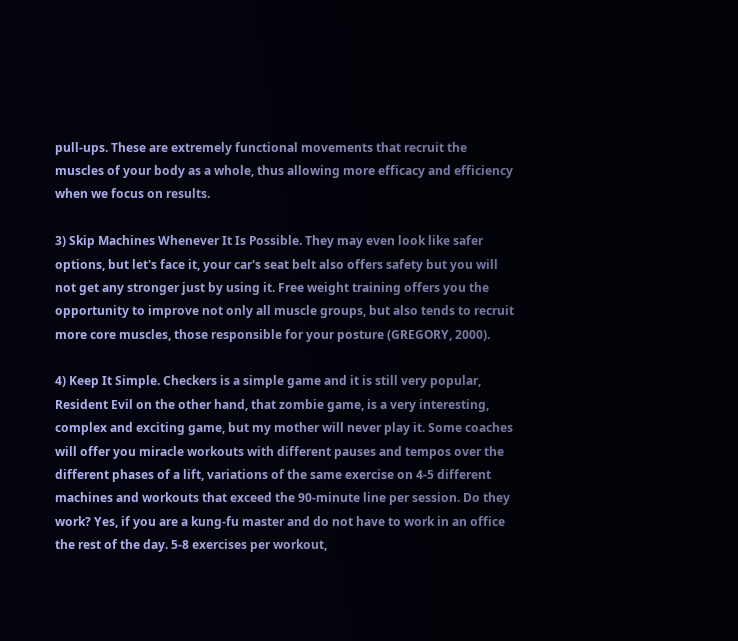pull-ups. These are extremely functional movements that recruit the muscles of your body as a whole, thus allowing more efficacy and efficiency when we focus on results.

3) Skip Machines Whenever It Is Possible. They may even look like safer options, but let's face it, your car's seat belt also offers safety but you will not get any stronger just by using it. Free weight training offers you the opportunity to improve not only all muscle groups, but also tends to recruit more core muscles, those responsible for your posture (GREGORY, 2000).

4) Keep It Simple. Checkers is a simple game and it is still very popular, Resident Evil on the other hand, that zombie game, is a very interesting, complex and exciting game, but my mother will never play it. Some coaches will offer you miracle workouts with different pauses and tempos over the different phases of a lift, variations of the same exercise on 4-5 different machines and workouts that exceed the 90-minute line per session. Do they work? Yes, if you are a kung-fu master and do not have to work in an office the rest of the day. 5-8 exercises per workout,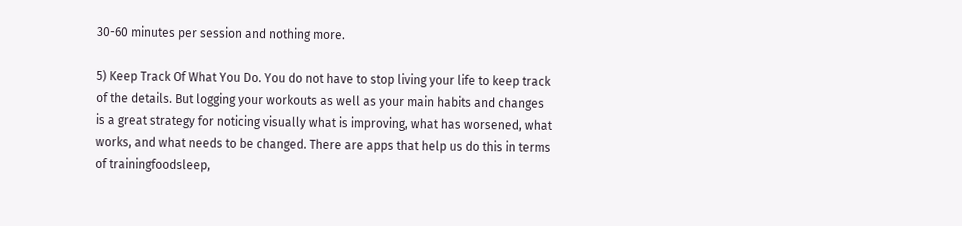30-60 minutes per session and nothing more.

5) Keep Track Of What You Do. You do not have to stop living your life to keep track of the details. But logging your workouts as well as your main habits and changes is a great strategy for noticing visually what is improving, what has worsened, what works, and what needs to be changed. There are apps that help us do this in terms of trainingfoodsleep,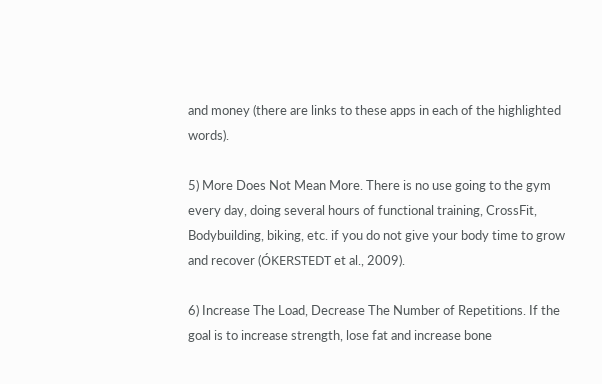and money (there are links to these apps in each of the highlighted words).

5) More Does Not Mean More. There is no use going to the gym every day, doing several hours of functional training, CrossFit, Bodybuilding, biking, etc. if you do not give your body time to grow and recover (ÓKERSTEDT et al., 2009).

6) Increase The Load, Decrease The Number of Repetitions. If the goal is to increase strength, lose fat and increase bone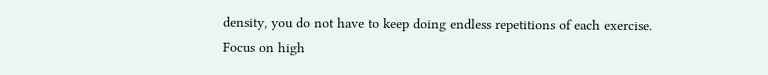density, you do not have to keep doing endless repetitions of each exercise. Focus on high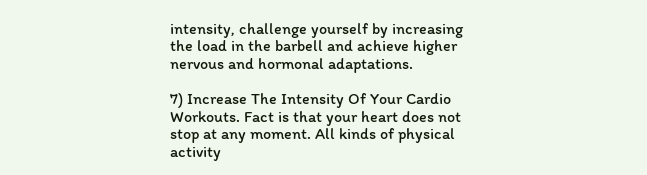intensity, challenge yourself by increasing the load in the barbell and achieve higher nervous and hormonal adaptations.

7) Increase The Intensity Of Your Cardio Workouts. Fact is that your heart does not stop at any moment. All kinds of physical activity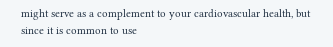might serve as a complement to your cardiovascular health, but since it is common to use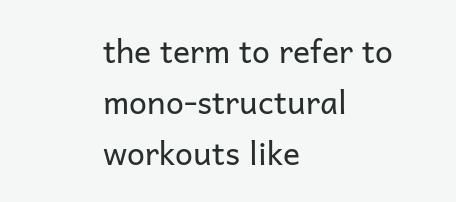the term to refer to mono-structural workouts like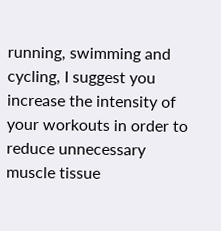running, swimming and cycling, I suggest you increase the intensity of your workouts in order to reduce unnecessary muscle tissue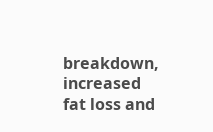breakdown, increased fat loss and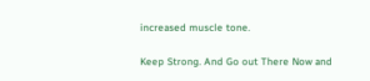increased muscle tone.

Keep Strong. And Go out There Now and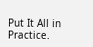Put It All in Practice.